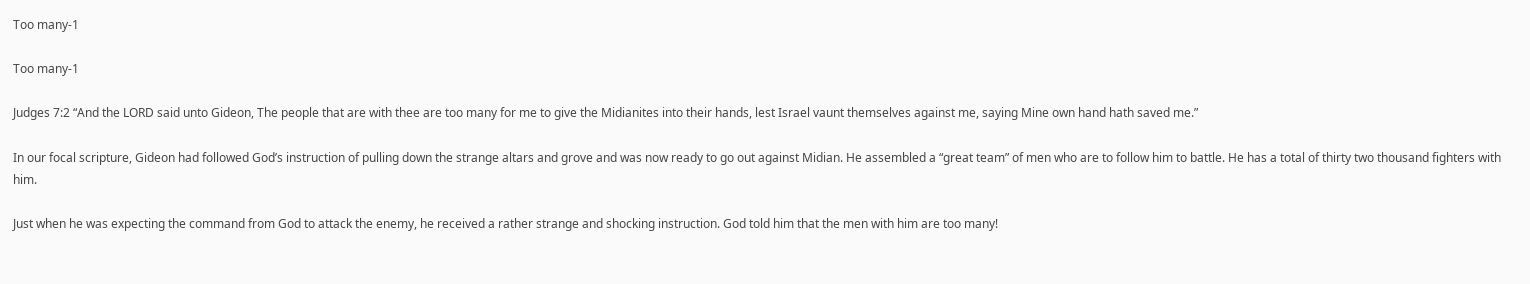Too many-1

Too many-1

Judges 7:2 “And the LORD said unto Gideon, The people that are with thee are too many for me to give the Midianites into their hands, lest Israel vaunt themselves against me, saying Mine own hand hath saved me.”

In our focal scripture, Gideon had followed God’s instruction of pulling down the strange altars and grove and was now ready to go out against Midian. He assembled a “great team” of men who are to follow him to battle. He has a total of thirty two thousand fighters with him.

Just when he was expecting the command from God to attack the enemy, he received a rather strange and shocking instruction. God told him that the men with him are too many!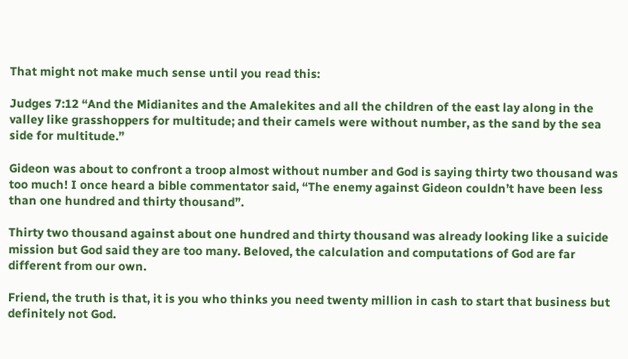That might not make much sense until you read this:

Judges 7:12 “And the Midianites and the Amalekites and all the children of the east lay along in the valley like grasshoppers for multitude; and their camels were without number, as the sand by the sea side for multitude.”

Gideon was about to confront a troop almost without number and God is saying thirty two thousand was too much! I once heard a bible commentator said, “The enemy against Gideon couldn’t have been less than one hundred and thirty thousand”.

Thirty two thousand against about one hundred and thirty thousand was already looking like a suicide mission but God said they are too many. Beloved, the calculation and computations of God are far different from our own.

Friend, the truth is that, it is you who thinks you need twenty million in cash to start that business but definitely not God.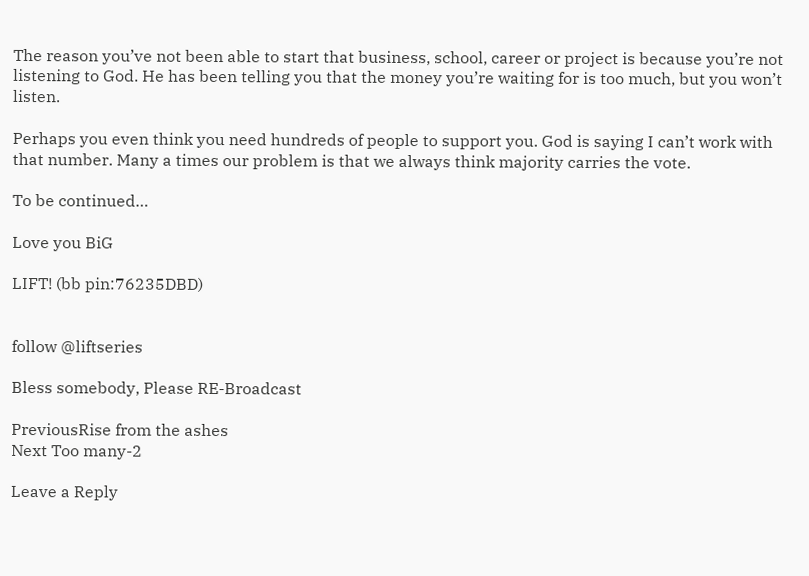The reason you’ve not been able to start that business, school, career or project is because you’re not listening to God. He has been telling you that the money you’re waiting for is too much, but you won’t listen.

Perhaps you even think you need hundreds of people to support you. God is saying I can’t work with that number. Many a times our problem is that we always think majority carries the vote.

To be continued…

Love you BiG

LIFT! (bb pin:76235DBD)


follow @liftseries

Bless somebody, Please RE-Broadcast

PreviousRise from the ashes
Next Too many-2

Leave a Reply